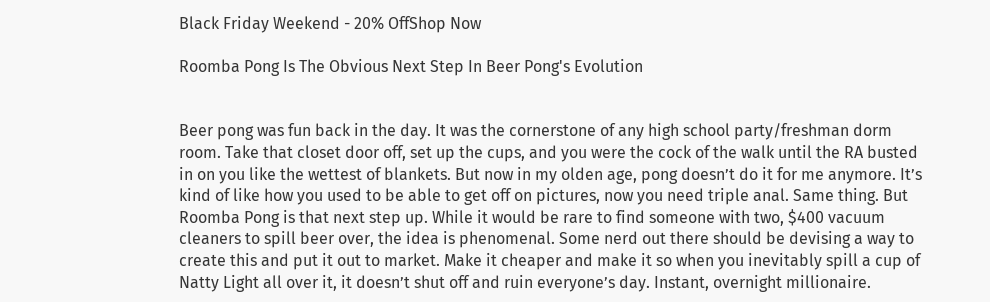Black Friday Weekend - 20% OffShop Now

Roomba Pong Is The Obvious Next Step In Beer Pong's Evolution


Beer pong was fun back in the day. It was the cornerstone of any high school party/freshman dorm room. Take that closet door off, set up the cups, and you were the cock of the walk until the RA busted in on you like the wettest of blankets. But now in my olden age, pong doesn’t do it for me anymore. It’s kind of like how you used to be able to get off on pictures, now you need triple anal. Same thing. But Roomba Pong is that next step up. While it would be rare to find someone with two, $400 vacuum cleaners to spill beer over, the idea is phenomenal. Some nerd out there should be devising a way to create this and put it out to market. Make it cheaper and make it so when you inevitably spill a cup of Natty Light all over it, it doesn’t shut off and ruin everyone’s day. Instant, overnight millionaire.